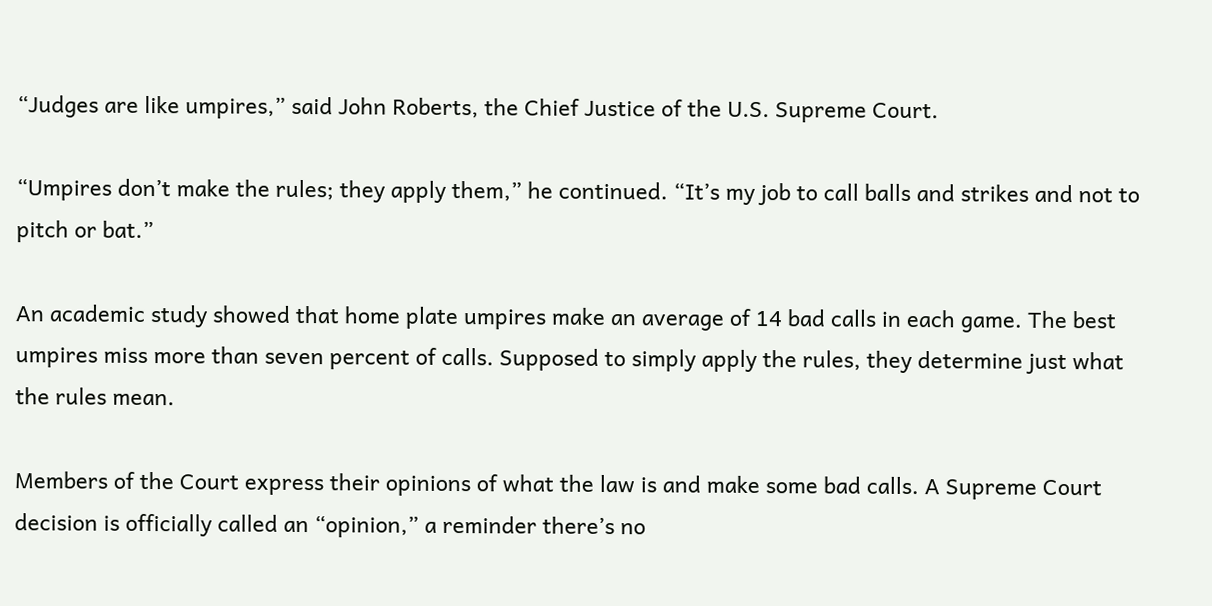“Judges are like umpires,” said John Roberts, the Chief Justice of the U.S. Supreme Court.

“Umpires don’t make the rules; they apply them,” he continued. “It’s my job to call balls and strikes and not to pitch or bat.”

An academic study showed that home plate umpires make an average of 14 bad calls in each game. The best umpires miss more than seven percent of calls. Supposed to simply apply the rules, they determine just what the rules mean.

Members of the Court express their opinions of what the law is and make some bad calls. A Supreme Court decision is officially called an “opinion,” a reminder there’s no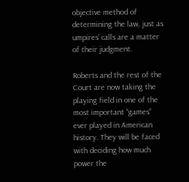objective method of determining the law, just as umpires’ calls are a matter of their judgment.

Roberts and the rest of the Court are now taking the playing field in one of the most important “games” ever played in American history. They will be faced with deciding how much power the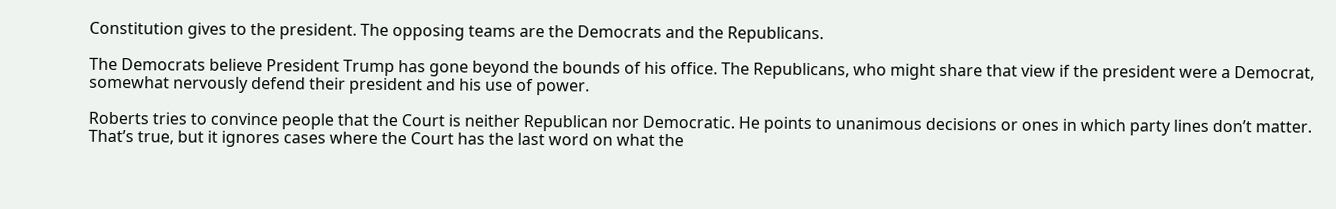Constitution gives to the president. The opposing teams are the Democrats and the Republicans.

The Democrats believe President Trump has gone beyond the bounds of his office. The Republicans, who might share that view if the president were a Democrat, somewhat nervously defend their president and his use of power.

Roberts tries to convince people that the Court is neither Republican nor Democratic. He points to unanimous decisions or ones in which party lines don’t matter. That’s true, but it ignores cases where the Court has the last word on what the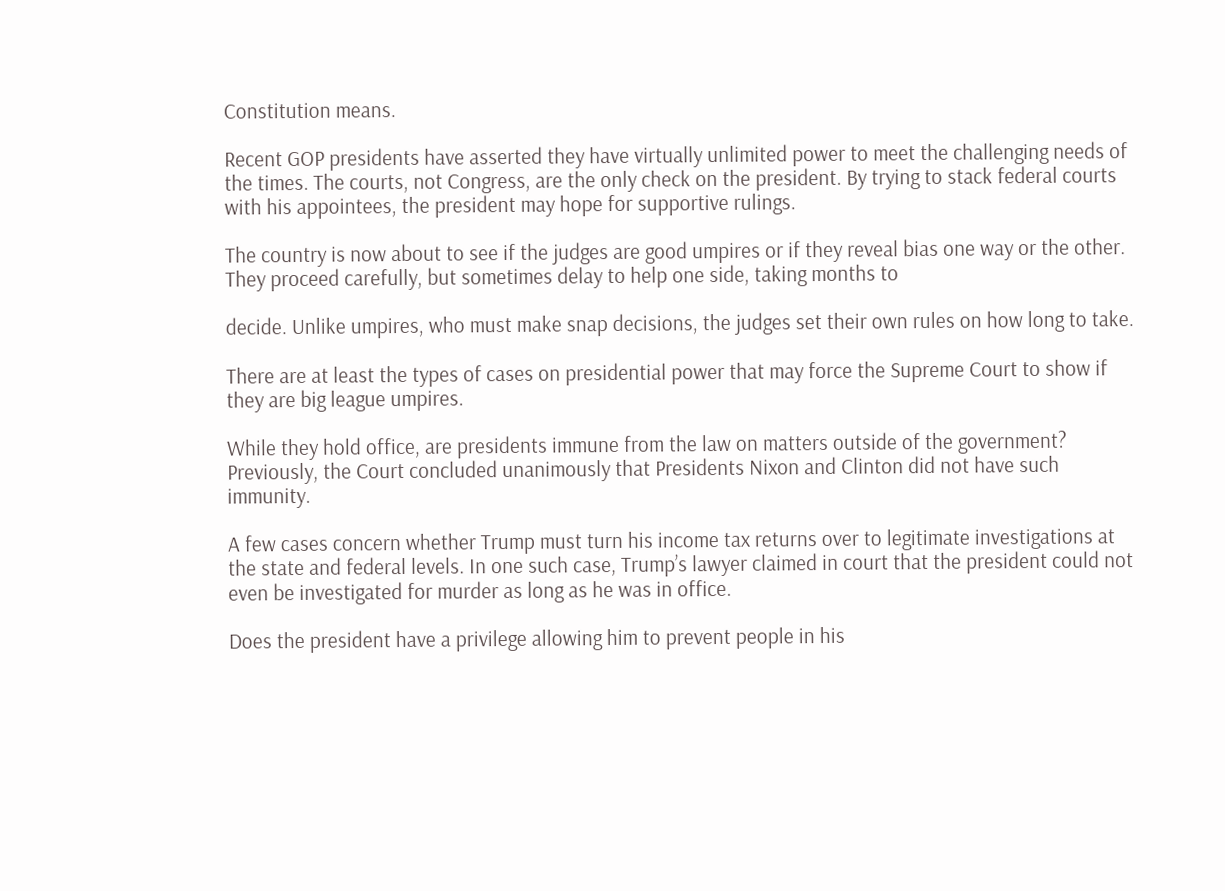Constitution means.

Recent GOP presidents have asserted they have virtually unlimited power to meet the challenging needs of the times. The courts, not Congress, are the only check on the president. By trying to stack federal courts with his appointees, the president may hope for supportive rulings.

The country is now about to see if the judges are good umpires or if they reveal bias one way or the other. They proceed carefully, but sometimes delay to help one side, taking months to

decide. Unlike umpires, who must make snap decisions, the judges set their own rules on how long to take.

There are at least the types of cases on presidential power that may force the Supreme Court to show if they are big league umpires.

While they hold office, are presidents immune from the law on matters outside of the government? Previously, the Court concluded unanimously that Presidents Nixon and Clinton did not have such immunity.

A few cases concern whether Trump must turn his income tax returns over to legitimate investigations at the state and federal levels. In one such case, Trump’s lawyer claimed in court that the president could not even be investigated for murder as long as he was in office.

Does the president have a privilege allowing him to prevent people in his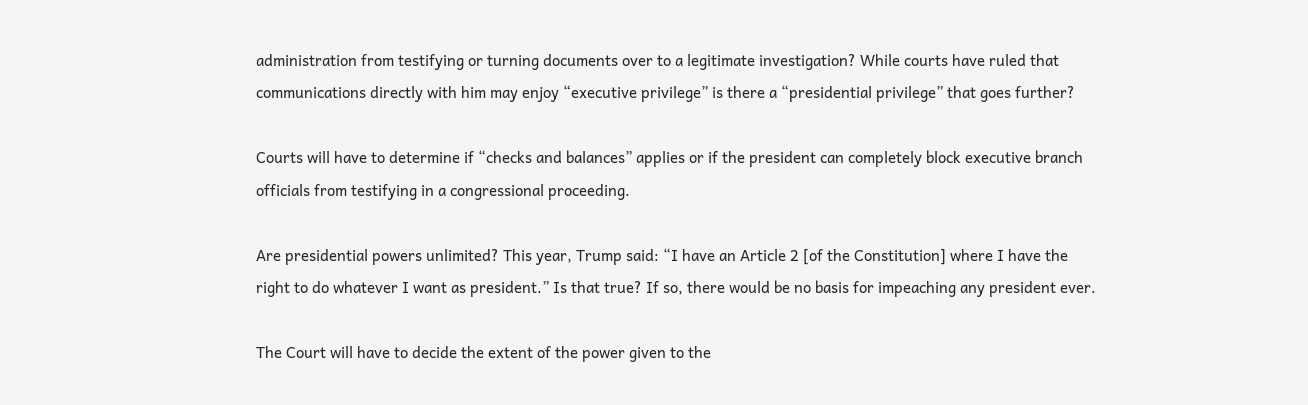administration from testifying or turning documents over to a legitimate investigation? While courts have ruled that communications directly with him may enjoy “executive privilege” is there a “presidential privilege” that goes further?

Courts will have to determine if “checks and balances” applies or if the president can completely block executive branch officials from testifying in a congressional proceeding.

Are presidential powers unlimited? This year, Trump said: “I have an Article 2 [of the Constitution] where I have the right to do whatever I want as president.” Is that true? If so, there would be no basis for impeaching any president ever.

The Court will have to decide the extent of the power given to the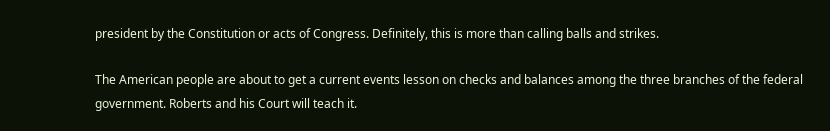president by the Constitution or acts of Congress. Definitely, this is more than calling balls and strikes.

The American people are about to get a current events lesson on checks and balances among the three branches of the federal government. Roberts and his Court will teach it.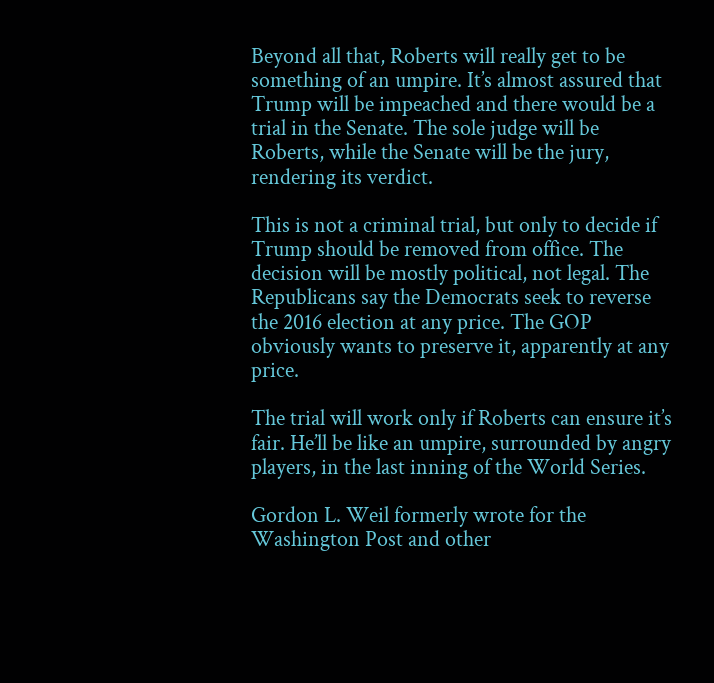Beyond all that, Roberts will really get to be something of an umpire. It’s almost assured that Trump will be impeached and there would be a trial in the Senate. The sole judge will be Roberts, while the Senate will be the jury, rendering its verdict.

This is not a criminal trial, but only to decide if Trump should be removed from office. The decision will be mostly political, not legal. The Republicans say the Democrats seek to reverse the 2016 election at any price. The GOP obviously wants to preserve it, apparently at any price.

The trial will work only if Roberts can ensure it’s fair. He’ll be like an umpire, surrounded by angry players, in the last inning of the World Series.

Gordon L. Weil formerly wrote for the Washington Post and other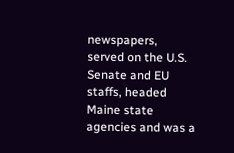newspapers, served on the U.S. Senate and EU staffs, headed Maine state agencies and was a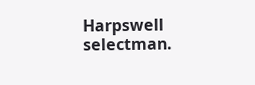Harpswell selectman.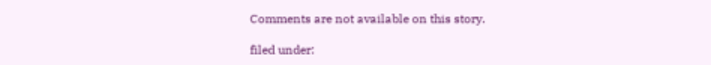Comments are not available on this story.

filed under: